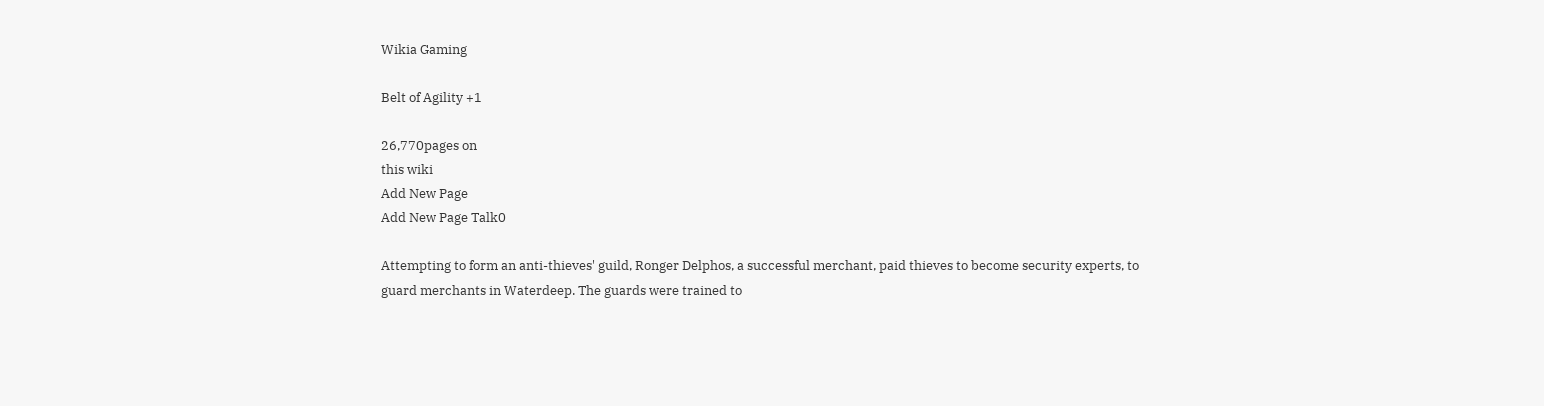Wikia Gaming

Belt of Agility +1

26,770pages on
this wiki
Add New Page
Add New Page Talk0

Attempting to form an anti-thieves' guild, Ronger Delphos, a successful merchant, paid thieves to become security experts, to guard merchants in Waterdeep. The guards were trained to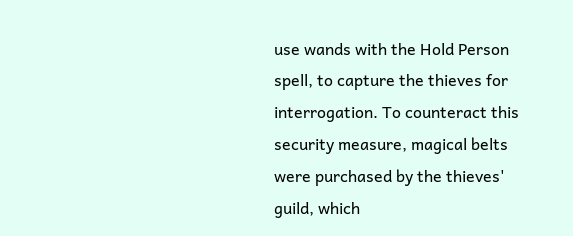use wands with the Hold Person spell, to capture the thieves for interrogation. To counteract this security measure, magical belts were purchased by the thieves' guild, which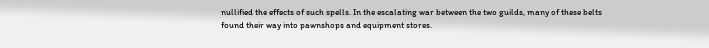nullified the effects of such spells. In the escalating war between the two guilds, many of these belts found their way into pawnshops and equipment stores.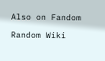Also on Fandom

Random Wiki